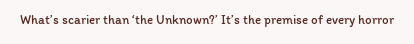What’s scarier than ‘the Unknown?’ It’s the premise of every horror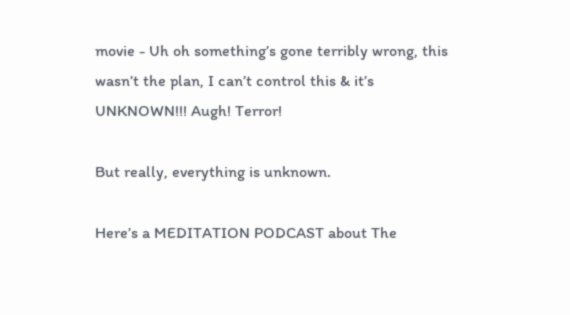movie - Uh oh something’s gone terribly wrong, this wasn’t the plan, I can’t control this & it’s UNKNOWN!!! Augh! Terror!

But really, everything is unknown.

Here’s a MEDITATION PODCAST about The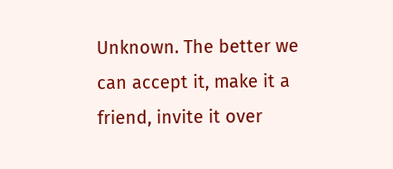Unknown. The better we can accept it, make it a friend, invite it over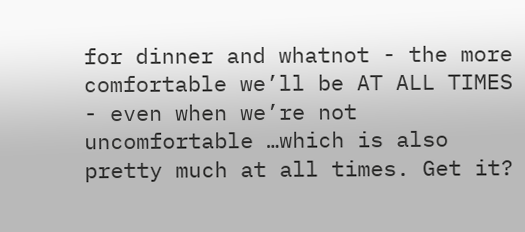for dinner and whatnot - the more comfortable we’ll be AT ALL TIMES - even when we’re not uncomfortable …which is also pretty much at all times. Get it?